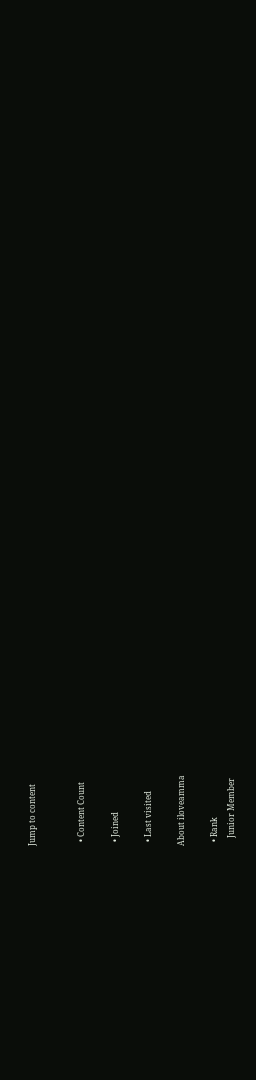Jump to content


  • Content Count

  • Joined

  • Last visited

About iloveamma

  • Rank
    Junior Member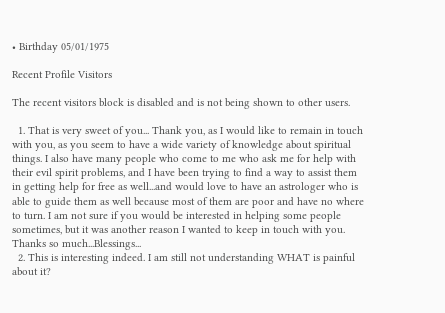• Birthday 05/01/1975

Recent Profile Visitors

The recent visitors block is disabled and is not being shown to other users.

  1. That is very sweet of you... Thank you, as I would like to remain in touch with you, as you seem to have a wide variety of knowledge about spiritual things. I also have many people who come to me who ask me for help with their evil spirit problems, and I have been trying to find a way to assist them in getting help for free as well...and would love to have an astrologer who is able to guide them as well because most of them are poor and have no where to turn. I am not sure if you would be interested in helping some people sometimes, but it was another reason I wanted to keep in touch with you. Thanks so much...Blessings...
  2. This is interesting indeed. I am still not understanding WHAT is painful about it?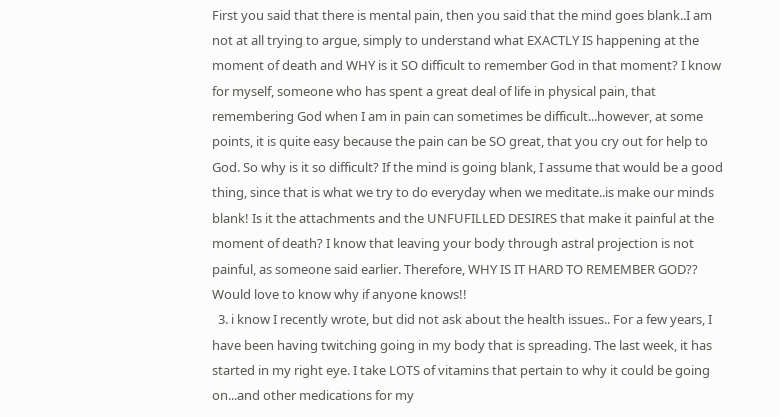First you said that there is mental pain, then you said that the mind goes blank..I am not at all trying to argue, simply to understand what EXACTLY IS happening at the moment of death and WHY is it SO difficult to remember God in that moment? I know for myself, someone who has spent a great deal of life in physical pain, that remembering God when I am in pain can sometimes be difficult...however, at some points, it is quite easy because the pain can be SO great, that you cry out for help to God. So why is it so difficult? If the mind is going blank, I assume that would be a good thing, since that is what we try to do everyday when we meditate..is make our minds blank! Is it the attachments and the UNFUFILLED DESIRES that make it painful at the moment of death? I know that leaving your body through astral projection is not painful, as someone said earlier. Therefore, WHY IS IT HARD TO REMEMBER GOD?? Would love to know why if anyone knows!!
  3. i know I recently wrote, but did not ask about the health issues.. For a few years, I have been having twitching going in my body that is spreading. The last week, it has started in my right eye. I take LOTS of vitamins that pertain to why it could be going on...and other medications for my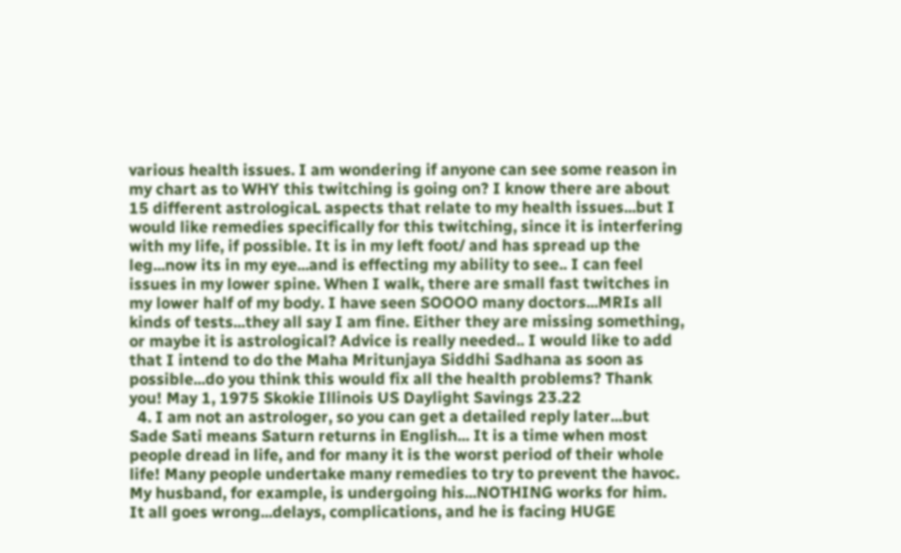various health issues. I am wondering if anyone can see some reason in my chart as to WHY this twitching is going on? I know there are about 15 different astrologicaL aspects that relate to my health issues...but I would like remedies specifically for this twitching, since it is interfering with my life, if possible. It is in my left foot/ and has spread up the leg...now its in my eye...and is effecting my ability to see.. I can feel issues in my lower spine. When I walk, there are small fast twitches in my lower half of my body. I have seen SOOOO many doctors...MRIs all kinds of tests...they all say I am fine. Either they are missing something, or maybe it is astrological? Advice is really needed.. I would like to add that I intend to do the Maha Mritunjaya Siddhi Sadhana as soon as possible...do you think this would fix all the health problems? Thank you! May 1, 1975 Skokie Illinois US Daylight Savings 23.22
  4. I am not an astrologer, so you can get a detailed reply later...but Sade Sati means Saturn returns in English... It is a time when most people dread in life, and for many it is the worst period of their whole life! Many people undertake many remedies to try to prevent the havoc. My husband, for example, is undergoing his...NOTHING works for him. It all goes wrong...delays, complications, and he is facing HUGE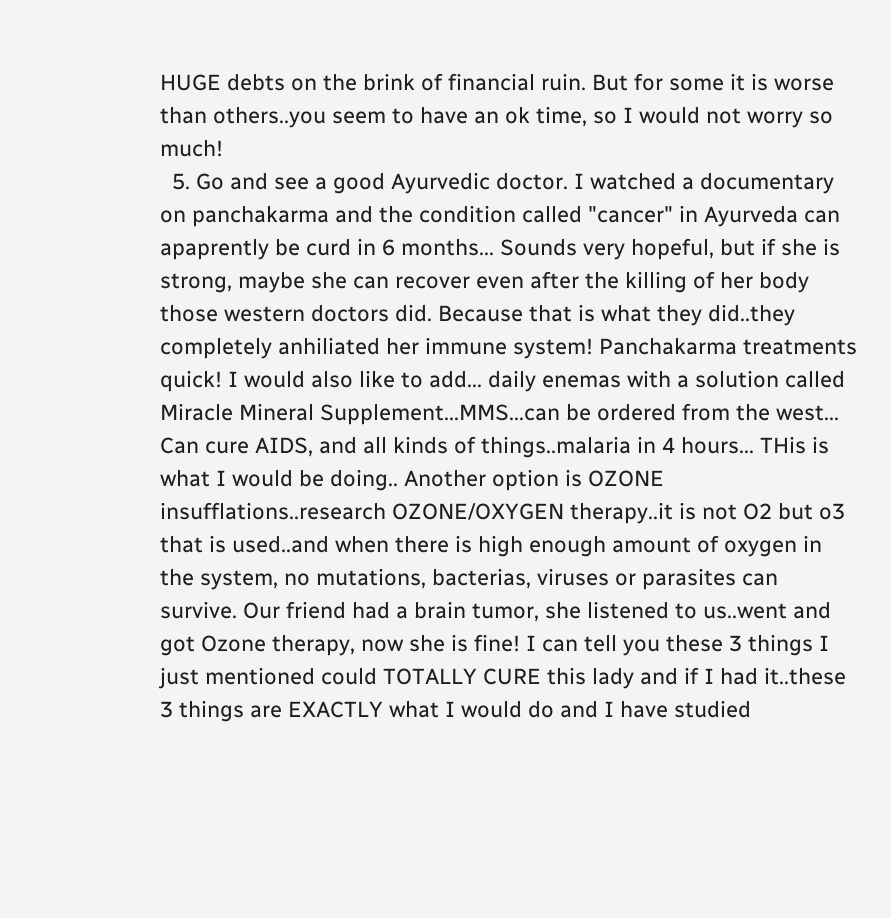HUGE debts on the brink of financial ruin. But for some it is worse than others..you seem to have an ok time, so I would not worry so much!
  5. Go and see a good Ayurvedic doctor. I watched a documentary on panchakarma and the condition called "cancer" in Ayurveda can apaprently be curd in 6 months... Sounds very hopeful, but if she is strong, maybe she can recover even after the killing of her body those western doctors did. Because that is what they did..they completely anhiliated her immune system! Panchakarma treatments quick! I would also like to add... daily enemas with a solution called Miracle Mineral Supplement...MMS...can be ordered from the west... Can cure AIDS, and all kinds of things..malaria in 4 hours... THis is what I would be doing.. Another option is OZONE insufflations..research OZONE/OXYGEN therapy..it is not O2 but o3 that is used..and when there is high enough amount of oxygen in the system, no mutations, bacterias, viruses or parasites can survive. Our friend had a brain tumor, she listened to us..went and got Ozone therapy, now she is fine! I can tell you these 3 things I just mentioned could TOTALLY CURE this lady and if I had it..these 3 things are EXACTLY what I would do and I have studied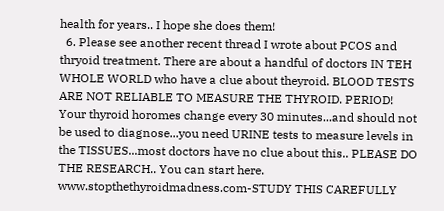health for years.. I hope she does them!
  6. Please see another recent thread I wrote about PCOS and thryoid treatment. There are about a handful of doctors IN TEH WHOLE WORLD who have a clue about theyroid. BLOOD TESTS ARE NOT RELIABLE TO MEASURE THE THYROID. PERIOD! Your thyroid horomes change every 30 minutes...and should not be used to diagnose...you need URINE tests to measure levels in the TISSUES...most doctors have no clue about this.. PLEASE DO THE RESEARCH.. You can start here. www.stopthethyroidmadness.com-STUDY THIS CAREFULLY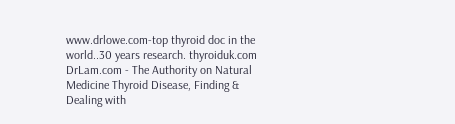www.drlowe.com-top thyroid doc in the world..30 years research. thyroiduk.com DrLam.com - The Authority on Natural Medicine Thyroid Disease, Finding & Dealing with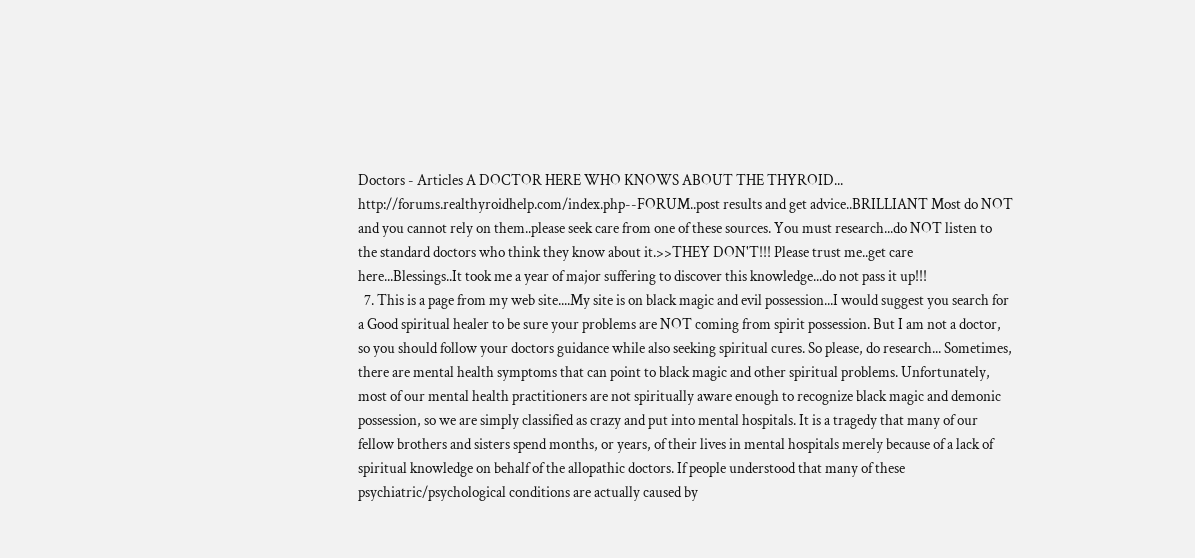Doctors - Articles A DOCTOR HERE WHO KNOWS ABOUT THE THYROID... http://forums.realthyroidhelp.com/index.php--FORUM..post results and get advice..BRILLIANT Most do NOT and you cannot rely on them..please seek care from one of these sources. You must research...do NOT listen to the standard doctors who think they know about it.>>THEY DON'T!!! Please trust me..get care here...Blessings..It took me a year of major suffering to discover this knowledge...do not pass it up!!!
  7. This is a page from my web site....My site is on black magic and evil possession...I would suggest you search for a Good spiritual healer to be sure your problems are NOT coming from spirit possession. But I am not a doctor, so you should follow your doctors guidance while also seeking spiritual cures. So please, do research... Sometimes, there are mental health symptoms that can point to black magic and other spiritual problems. Unfortunately, most of our mental health practitioners are not spiritually aware enough to recognize black magic and demonic possession, so we are simply classified as crazy and put into mental hospitals. It is a tragedy that many of our fellow brothers and sisters spend months, or years, of their lives in mental hospitals merely because of a lack of spiritual knowledge on behalf of the allopathic doctors. If people understood that many of these psychiatric/psychological conditions are actually caused by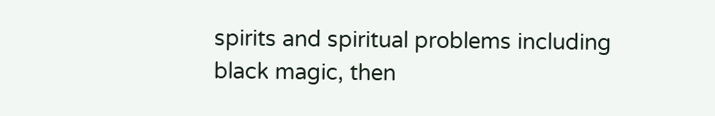spirits and spiritual problems including black magic, then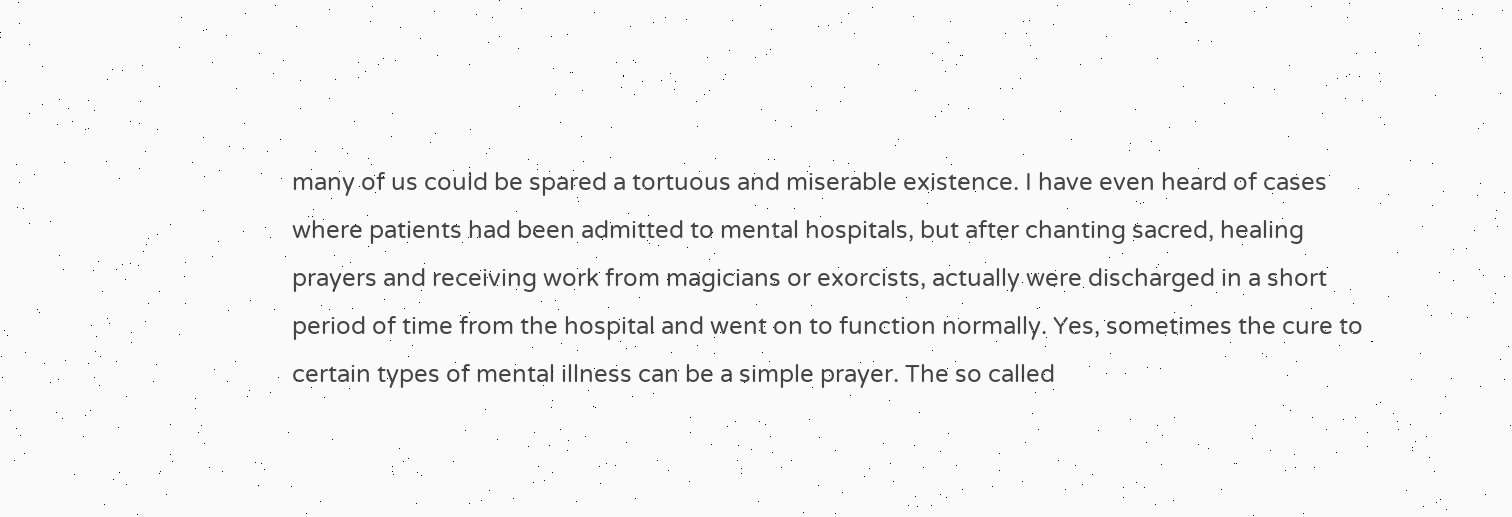many of us could be spared a tortuous and miserable existence. I have even heard of cases where patients had been admitted to mental hospitals, but after chanting sacred, healing prayers and receiving work from magicians or exorcists, actually were discharged in a short period of time from the hospital and went on to function normally. Yes, sometimes the cure to certain types of mental illness can be a simple prayer. The so called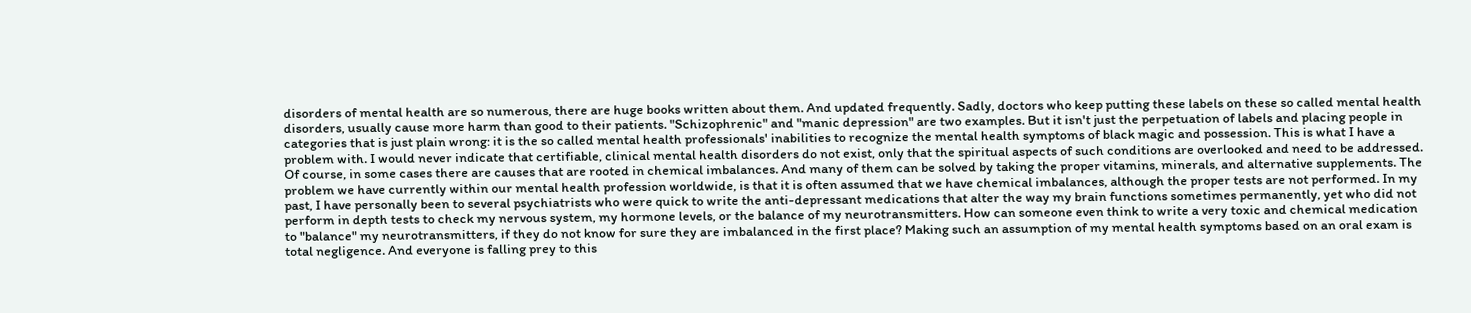disorders of mental health are so numerous, there are huge books written about them. And updated frequently. Sadly, doctors who keep putting these labels on these so called mental health disorders, usually cause more harm than good to their patients. "Schizophrenic" and "manic depression" are two examples. But it isn't just the perpetuation of labels and placing people in categories that is just plain wrong: it is the so called mental health professionals' inabilities to recognize the mental health symptoms of black magic and possession. This is what I have a problem with. I would never indicate that certifiable, clinical mental health disorders do not exist, only that the spiritual aspects of such conditions are overlooked and need to be addressed. Of course, in some cases there are causes that are rooted in chemical imbalances. And many of them can be solved by taking the proper vitamins, minerals, and alternative supplements. The problem we have currently within our mental health profession worldwide, is that it is often assumed that we have chemical imbalances, although the proper tests are not performed. In my past, I have personally been to several psychiatrists who were quick to write the anti-depressant medications that alter the way my brain functions sometimes permanently, yet who did not perform in depth tests to check my nervous system, my hormone levels, or the balance of my neurotransmitters. How can someone even think to write a very toxic and chemical medication to "balance" my neurotransmitters, if they do not know for sure they are imbalanced in the first place? Making such an assumption of my mental health symptoms based on an oral exam is total negligence. And everyone is falling prey to this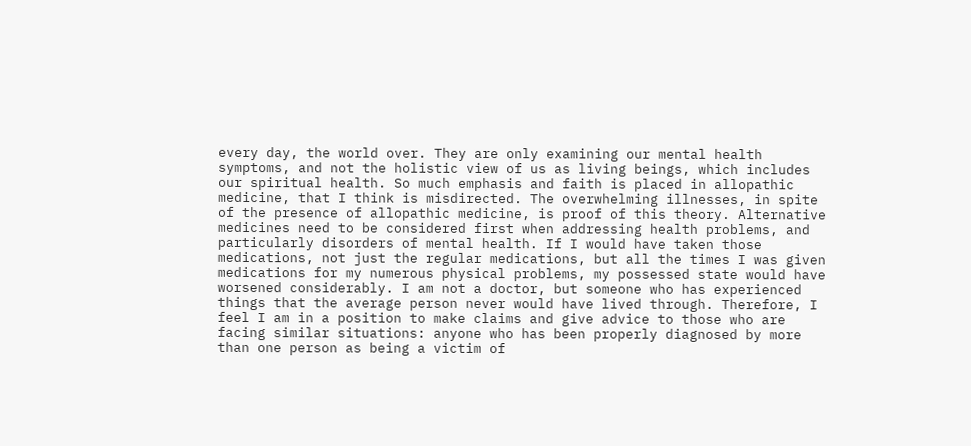every day, the world over. They are only examining our mental health symptoms, and not the holistic view of us as living beings, which includes our spiritual health. So much emphasis and faith is placed in allopathic medicine, that I think is misdirected. The overwhelming illnesses, in spite of the presence of allopathic medicine, is proof of this theory. Alternative medicines need to be considered first when addressing health problems, and particularly disorders of mental health. If I would have taken those medications, not just the regular medications, but all the times I was given medications for my numerous physical problems, my possessed state would have worsened considerably. I am not a doctor, but someone who has experienced things that the average person never would have lived through. Therefore, I feel I am in a position to make claims and give advice to those who are facing similar situations: anyone who has been properly diagnosed by more than one person as being a victim of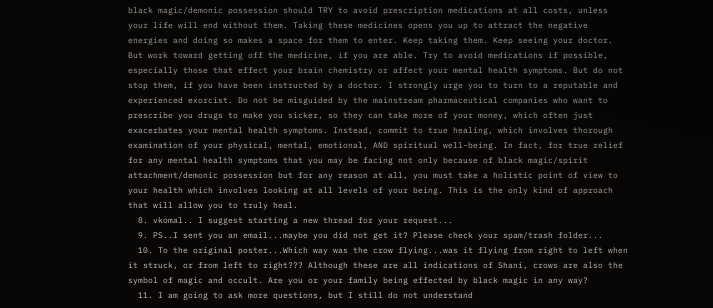black magic/demonic possession should TRY to avoid prescription medications at all costs, unless your life will end without them. Taking these medicines opens you up to attract the negative energies and doing so makes a space for them to enter. Keep taking them. Keep seeing your doctor. But work toward getting off the medicine, if you are able. Try to avoid medications if possible, especially those that effect your brain chemistry or affect your mental health symptoms. But do not stop them, if you have been instructed by a doctor. I strongly urge you to turn to a reputable and experienced exorcist. Do not be misguided by the mainstream pharmaceutical companies who want to prescribe you drugs to make you sicker, so they can take more of your money, which often just exacerbates your mental health symptoms. Instead, commit to true healing, which involves thorough examination of your physical, mental, emotional, AND spiritual well-being. In fact, for true relief for any mental health symptoms that you may be facing not only because of black magic/spirit attachment/demonic possession but for any reason at all, you must take a holistic point of view to your health which involves looking at all levels of your being. This is the only kind of approach that will allow you to truly heal.
  8. vkomal.. I suggest starting a new thread for your request...
  9. PS..I sent you an email...maybe you did not get it? Please check your spam/trash folder...
  10. To the original poster...Which way was the crow flying...was it flying from right to left when it struck, or from left to right??? Although these are all indications of Shani, crows are also the symbol of magic and occult. Are you or your family being effected by black magic in any way?
  11. I am going to ask more questions, but I still do not understand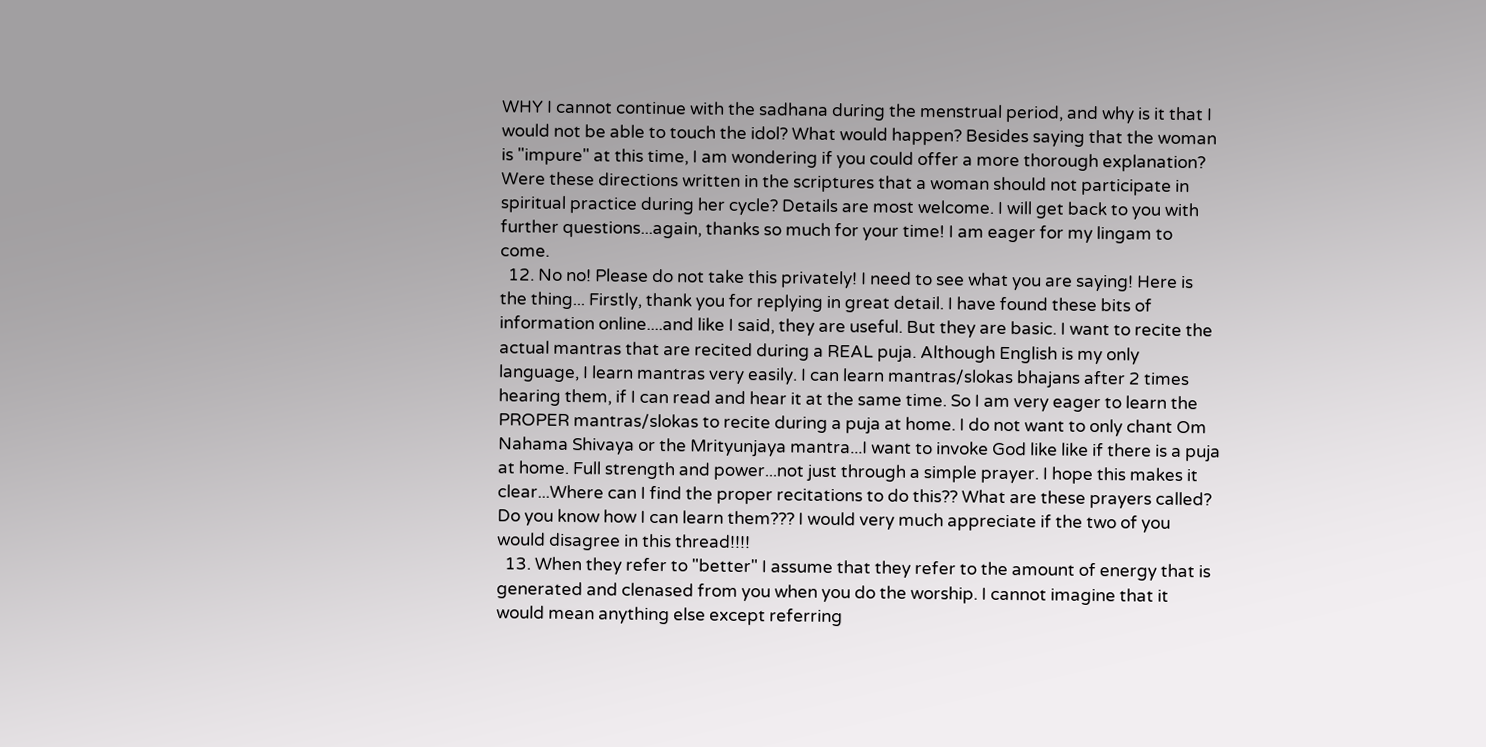WHY I cannot continue with the sadhana during the menstrual period, and why is it that I would not be able to touch the idol? What would happen? Besides saying that the woman is "impure" at this time, I am wondering if you could offer a more thorough explanation? Were these directions written in the scriptures that a woman should not participate in spiritual practice during her cycle? Details are most welcome. I will get back to you with further questions...again, thanks so much for your time! I am eager for my lingam to come.
  12. No no! Please do not take this privately! I need to see what you are saying! Here is the thing... Firstly, thank you for replying in great detail. I have found these bits of information online....and like I said, they are useful. But they are basic. I want to recite the actual mantras that are recited during a REAL puja. Although English is my only language, I learn mantras very easily. I can learn mantras/slokas bhajans after 2 times hearing them, if I can read and hear it at the same time. So I am very eager to learn the PROPER mantras/slokas to recite during a puja at home. I do not want to only chant Om Nahama Shivaya or the Mrityunjaya mantra...I want to invoke God like like if there is a puja at home. Full strength and power...not just through a simple prayer. I hope this makes it clear...Where can I find the proper recitations to do this?? What are these prayers called? Do you know how I can learn them??? I would very much appreciate if the two of you would disagree in this thread!!!!
  13. When they refer to "better" I assume that they refer to the amount of energy that is generated and clenased from you when you do the worship. I cannot imagine that it would mean anything else except referring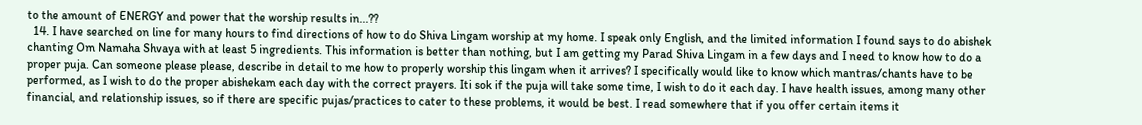to the amount of ENERGY and power that the worship results in...??
  14. I have searched on line for many hours to find directions of how to do Shiva Lingam worship at my home. I speak only English, and the limited information I found says to do abishek chanting Om Namaha Shvaya with at least 5 ingredients. This information is better than nothing, but I am getting my Parad Shiva Lingam in a few days and I need to know how to do a proper puja. Can someone please please, describe in detail to me how to properly worship this lingam when it arrives? I specifically would like to know which mantras/chants have to be performed, as I wish to do the proper abishekam each day with the correct prayers. Iti sok if the puja will take some time, I wish to do it each day. I have health issues, among many other financial, and relationship issues, so if there are specific pujas/practices to cater to these problems, it would be best. I read somewhere that if you offer certain items it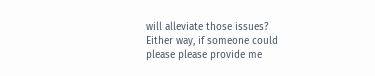will alleviate those issues? Either way, if someone could please please provide me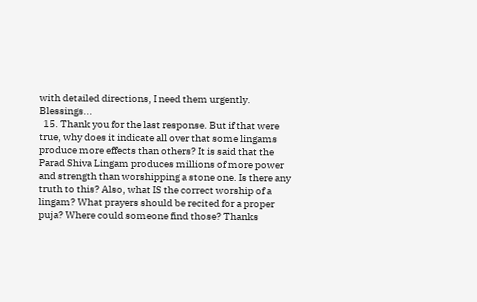with detailed directions, I need them urgently. Blessings...
  15. Thank you for the last response. But if that were true, why does it indicate all over that some lingams produce more effects than others? It is said that the Parad Shiva Lingam produces millions of more power and strength than worshipping a stone one. Is there any truth to this? Also, what IS the correct worship of a lingam? What prayers should be recited for a proper puja? Where could someone find those? Thanks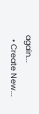again...
  • Create New...